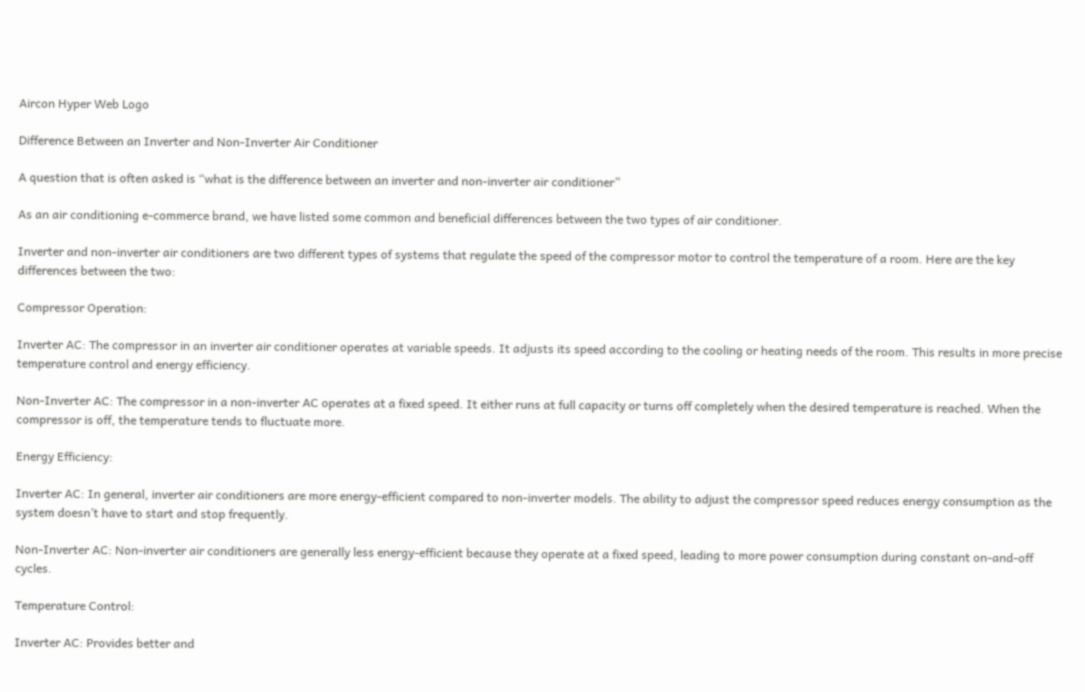Aircon Hyper Web Logo

Difference Between an Inverter and Non-Inverter Air Conditioner

A question that is often asked is “what is the difference between an inverter and non-inverter air conditioner”

As an air conditioning e-commerce brand, we have listed some common and beneficial differences between the two types of air conditioner.

Inverter and non-inverter air conditioners are two different types of systems that regulate the speed of the compressor motor to control the temperature of a room. Here are the key differences between the two:

Compressor Operation:

Inverter AC: The compressor in an inverter air conditioner operates at variable speeds. It adjusts its speed according to the cooling or heating needs of the room. This results in more precise temperature control and energy efficiency.

Non-Inverter AC: The compressor in a non-inverter AC operates at a fixed speed. It either runs at full capacity or turns off completely when the desired temperature is reached. When the compressor is off, the temperature tends to fluctuate more.

Energy Efficiency:

Inverter AC: In general, inverter air conditioners are more energy-efficient compared to non-inverter models. The ability to adjust the compressor speed reduces energy consumption as the system doesn’t have to start and stop frequently.

Non-Inverter AC: Non-inverter air conditioners are generally less energy-efficient because they operate at a fixed speed, leading to more power consumption during constant on-and-off cycles.

Temperature Control:

Inverter AC: Provides better and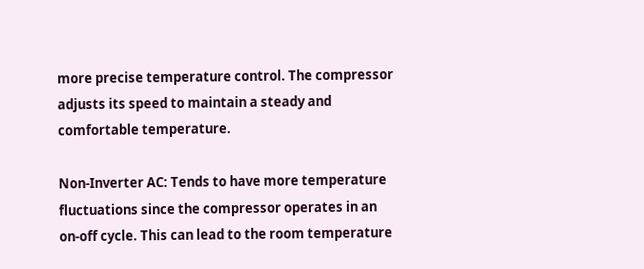more precise temperature control. The compressor adjusts its speed to maintain a steady and comfortable temperature.

Non-Inverter AC: Tends to have more temperature fluctuations since the compressor operates in an on-off cycle. This can lead to the room temperature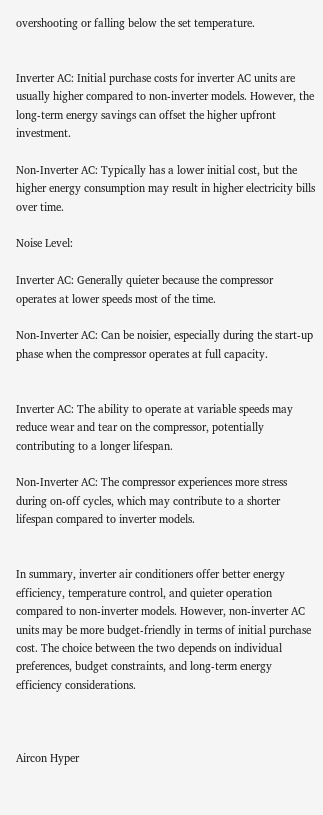overshooting or falling below the set temperature.


Inverter AC: Initial purchase costs for inverter AC units are usually higher compared to non-inverter models. However, the long-term energy savings can offset the higher upfront investment.

Non-Inverter AC: Typically has a lower initial cost, but the higher energy consumption may result in higher electricity bills over time.

Noise Level:

Inverter AC: Generally quieter because the compressor operates at lower speeds most of the time.

Non-Inverter AC: Can be noisier, especially during the start-up phase when the compressor operates at full capacity.


Inverter AC: The ability to operate at variable speeds may reduce wear and tear on the compressor, potentially contributing to a longer lifespan.

Non-Inverter AC: The compressor experiences more stress during on-off cycles, which may contribute to a shorter lifespan compared to inverter models.


In summary, inverter air conditioners offer better energy efficiency, temperature control, and quieter operation compared to non-inverter models. However, non-inverter AC units may be more budget-friendly in terms of initial purchase cost. The choice between the two depends on individual preferences, budget constraints, and long-term energy efficiency considerations.



Aircon Hyper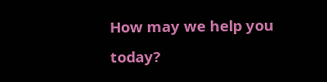How may we help you today?